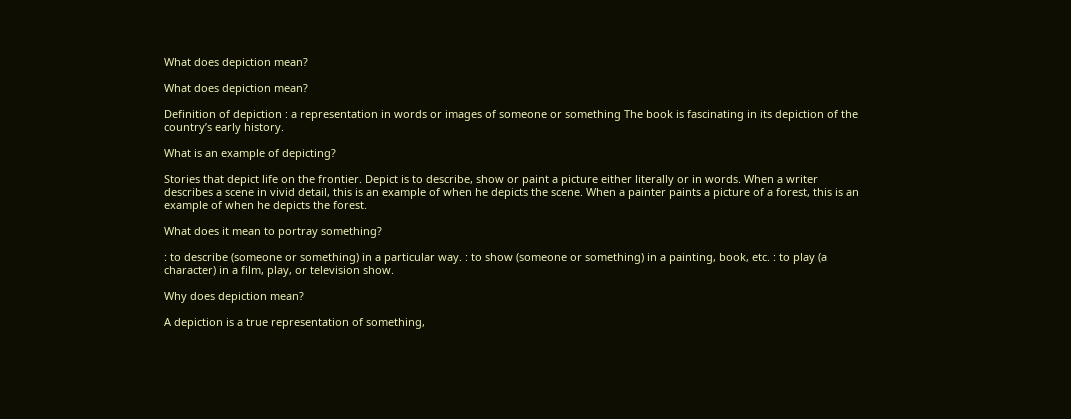What does depiction mean?

What does depiction mean?

Definition of depiction : a representation in words or images of someone or something The book is fascinating in its depiction of the country’s early history.

What is an example of depicting?

Stories that depict life on the frontier. Depict is to describe, show or paint a picture either literally or in words. When a writer describes a scene in vivid detail, this is an example of when he depicts the scene. When a painter paints a picture of a forest, this is an example of when he depicts the forest.

What does it mean to portray something?

: to describe (someone or something) in a particular way. : to show (someone or something) in a painting, book, etc. : to play (a character) in a film, play, or television show.

Why does depiction mean?

A depiction is a true representation of something,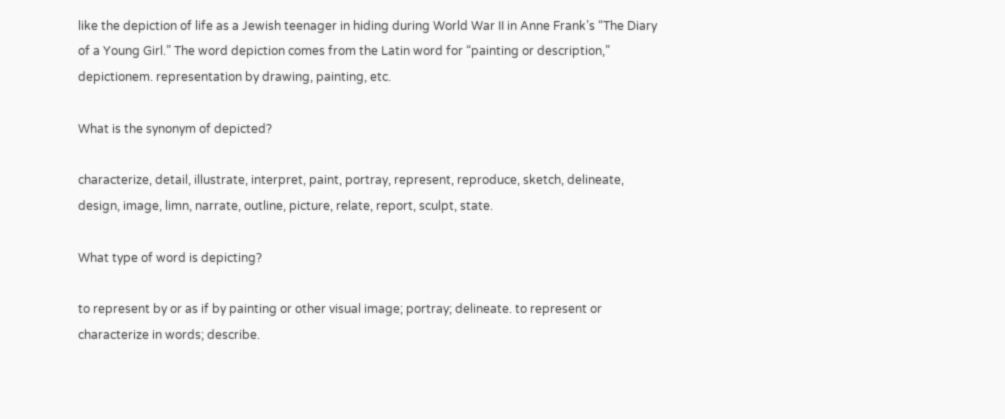like the depiction of life as a Jewish teenager in hiding during World War II in Anne Frank’s “The Diary of a Young Girl.” The word depiction comes from the Latin word for “painting or description,” depictionem. representation by drawing, painting, etc.

What is the synonym of depicted?

characterize, detail, illustrate, interpret, paint, portray, represent, reproduce, sketch, delineate, design, image, limn, narrate, outline, picture, relate, report, sculpt, state.

What type of word is depicting?

to represent by or as if by painting or other visual image; portray; delineate. to represent or characterize in words; describe.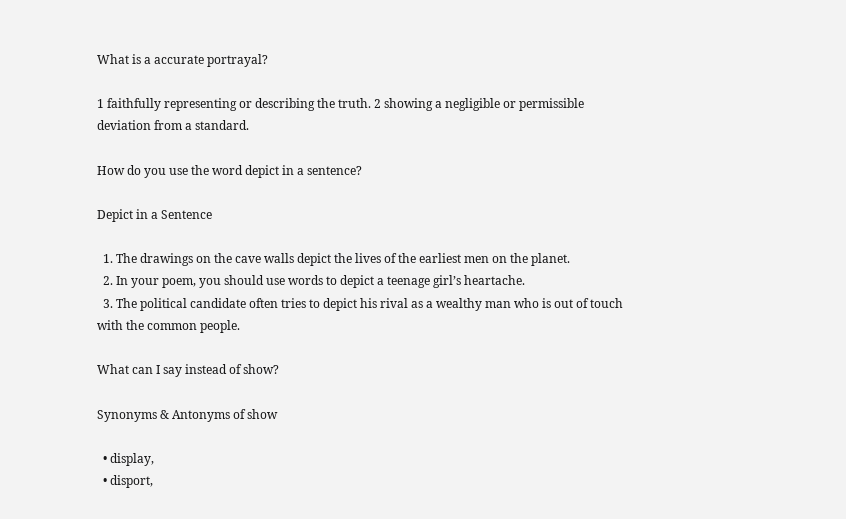What is a accurate portrayal?

1 faithfully representing or describing the truth. 2 showing a negligible or permissible deviation from a standard.

How do you use the word depict in a sentence?

Depict in a Sentence

  1. The drawings on the cave walls depict the lives of the earliest men on the planet.
  2. In your poem, you should use words to depict a teenage girl’s heartache.
  3. The political candidate often tries to depict his rival as a wealthy man who is out of touch with the common people.

What can I say instead of show?

Synonyms & Antonyms of show

  • display,
  • disport,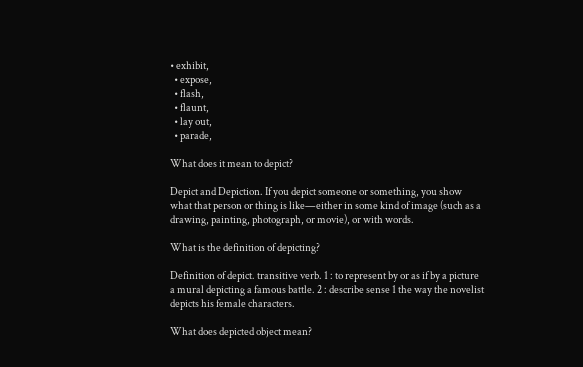• exhibit,
  • expose,
  • flash,
  • flaunt,
  • lay out,
  • parade,

What does it mean to depict?

Depict and Depiction. If you depict someone or something, you show what that person or thing is like—either in some kind of image (such as a drawing, painting, photograph, or movie), or with words.

What is the definition of depicting?

Definition of depict. transitive verb. 1 : to represent by or as if by a picture a mural depicting a famous battle. 2 : describe sense 1 the way the novelist depicts his female characters.

What does depicted object mean?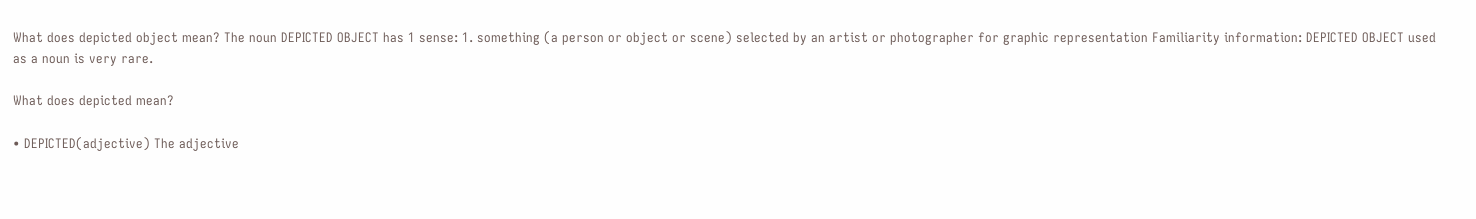What does depicted object mean? The noun DEPICTED OBJECT has 1 sense: 1. something (a person or object or scene) selected by an artist or photographer for graphic representation Familiarity information: DEPICTED OBJECT used as a noun is very rare.

What does depicted mean?

• DEPICTED(adjective) The adjective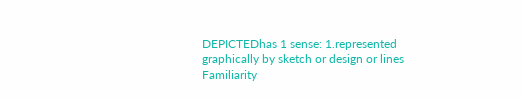DEPICTEDhas 1 sense: 1.represented graphically by sketch or design or lines Familiarity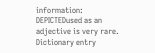information: DEPICTEDused as an adjective is very rare. Dictionary entry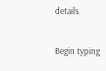details

Begin typing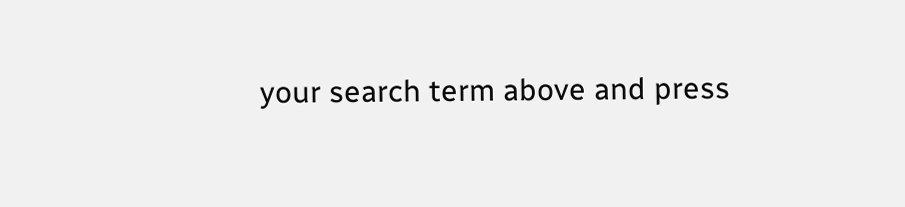your search term above and press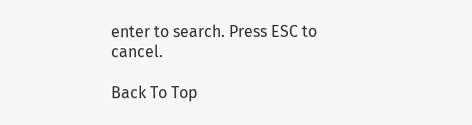enter to search. Press ESC to cancel.

Back To Top